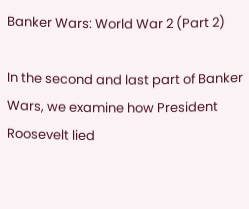Banker Wars: World War 2 (Part 2)

In the second and last part of Banker Wars, we examine how President Roosevelt lied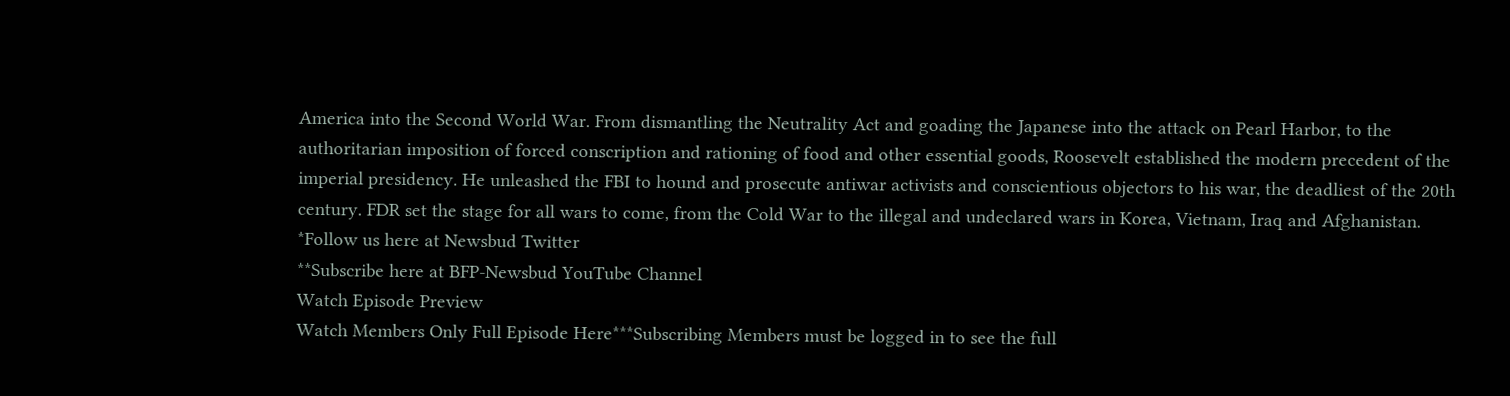America into the Second World War. From dismantling the Neutrality Act and goading the Japanese into the attack on Pearl Harbor, to the authoritarian imposition of forced conscription and rationing of food and other essential goods, Roosevelt established the modern precedent of the imperial presidency. He unleashed the FBI to hound and prosecute antiwar activists and conscientious objectors to his war, the deadliest of the 20th century. FDR set the stage for all wars to come, from the Cold War to the illegal and undeclared wars in Korea, Vietnam, Iraq and Afghanistan.
*Follow us here at Newsbud Twitter
**Subscribe here at BFP-Newsbud YouTube Channel
Watch Episode Preview
Watch Members Only Full Episode Here***Subscribing Members must be logged in to see the full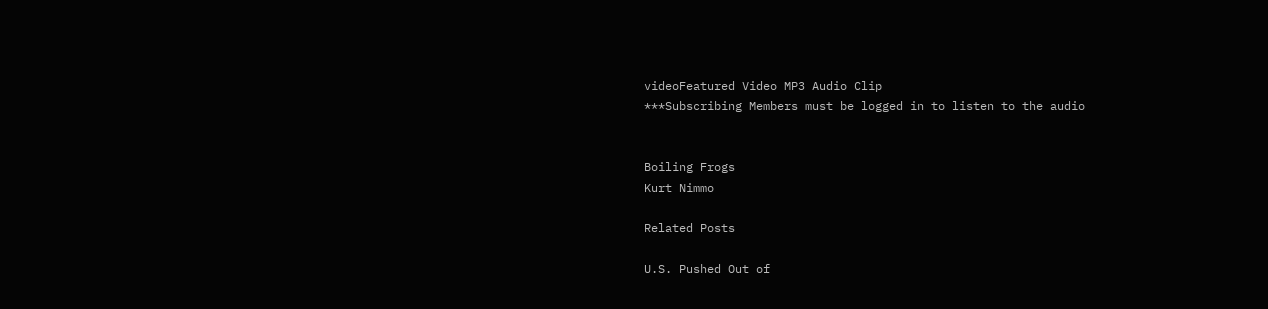videoFeatured Video MP3 Audio Clip
***Subscribing Members must be logged in to listen to the audio


Boiling Frogs
Kurt Nimmo

Related Posts

U.S. Pushed Out of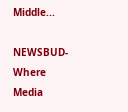Middle...

NEWSBUD- Where Media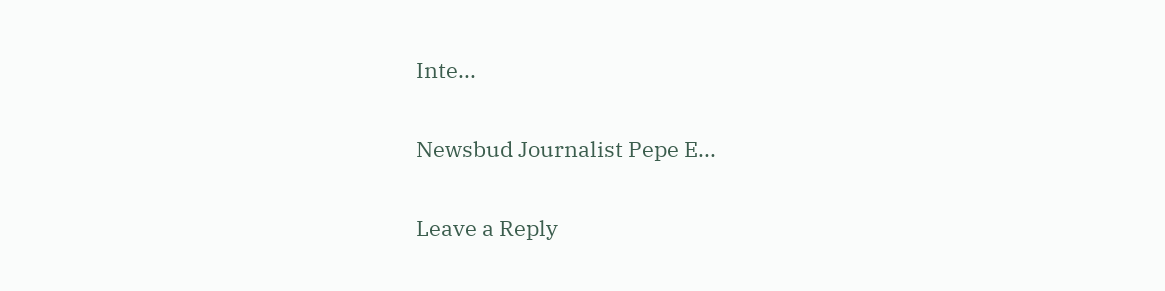Inte...

Newsbud Journalist Pepe E...

Leave a Reply